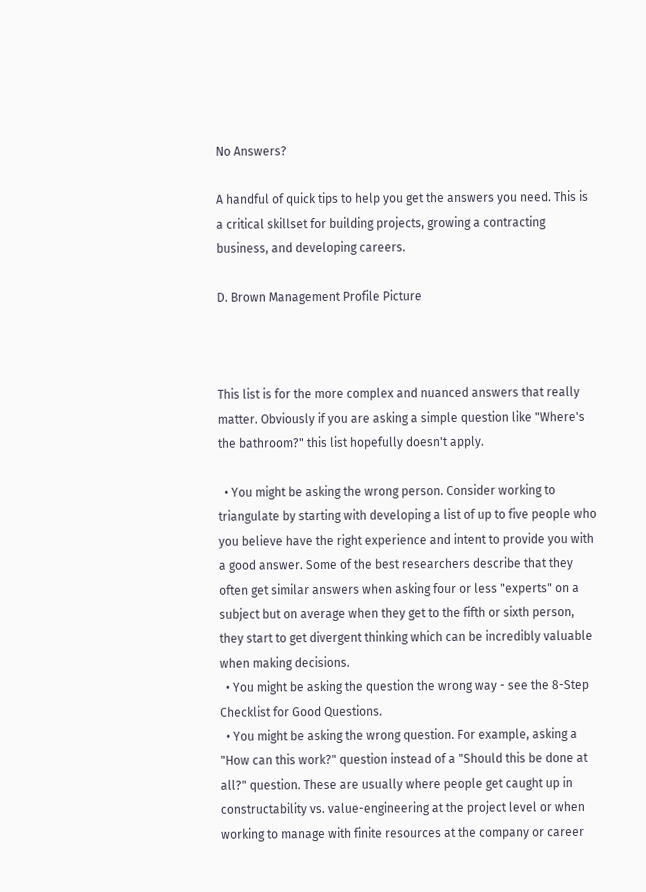No Answers?

A handful of quick tips to help you get the answers you need. This is a critical skillset for building projects, growing a contracting business, and developing careers.

D. Brown Management Profile Picture



This list is for the more complex and nuanced answers that really matter. Obviously if you are asking a simple question like "Where's the bathroom?" this list hopefully doesn't apply.

  • You might be asking the wrong person. Consider working to triangulate by starting with developing a list of up to five people who you believe have the right experience and intent to provide you with a good answer. Some of the best researchers describe that they often get similar answers when asking four or less "experts" on a subject but on average when they get to the fifth or sixth person, they start to get divergent thinking which can be incredibly valuable when making decisions.
  • You might be asking the question the wrong way - see the 8-Step Checklist for Good Questions.
  • You might be asking the wrong question. For example, asking a "How can this work?" question instead of a "Should this be done at all?" question. These are usually where people get caught up in constructability vs. value-engineering at the project level or when working to manage with finite resources at the company or career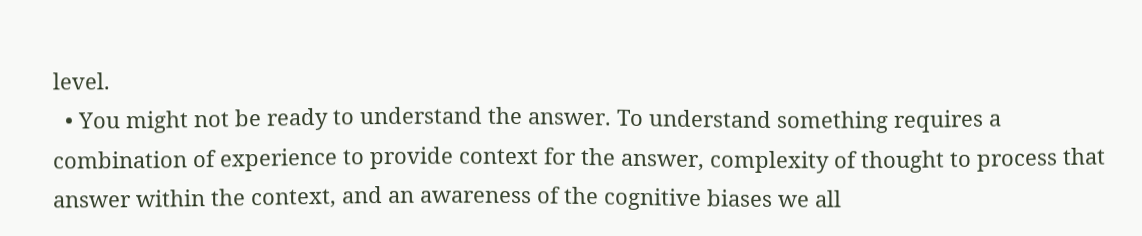level.
  • You might not be ready to understand the answer. To understand something requires a combination of experience to provide context for the answer, complexity of thought to process that answer within the context, and an awareness of the cognitive biases we all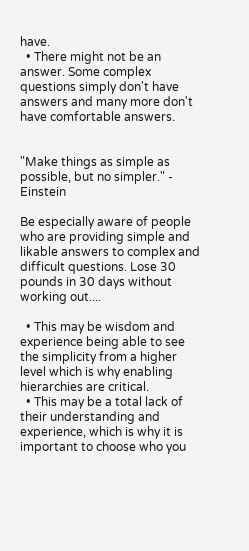have.
  • There might not be an answer. Some complex questions simply don't have answers and many more don't have comfortable answers.


"Make things as simple as possible, but no simpler." - Einstein

Be especially aware of people who are providing simple and likable answers to complex and difficult questions. Lose 30 pounds in 30 days without working out....

  • This may be wisdom and experience being able to see the simplicity from a higher level which is why enabling hierarchies are critical.
  • This may be a total lack of their understanding and experience, which is why it is important to choose who you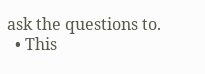ask the questions to.
  • This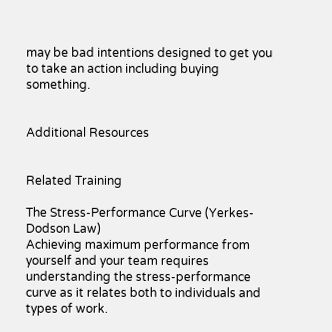may be bad intentions designed to get you to take an action including buying something.


Additional Resources


Related Training

The Stress-Performance Curve (Yerkes-Dodson Law)
Achieving maximum performance from yourself and your team requires understanding the stress-performance curve as it relates both to individuals and types of work.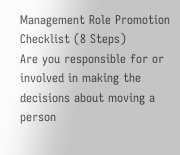Management Role Promotion Checklist (8 Steps)
Are you responsible for or involved in making the decisions about moving a person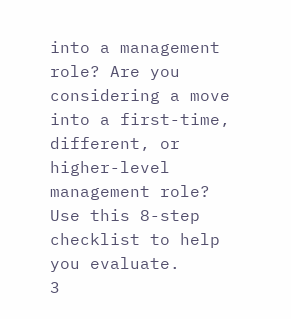into a management role? Are you considering a move into a first-time, different, or higher-level management role? Use this 8-step checklist to help you evaluate.
3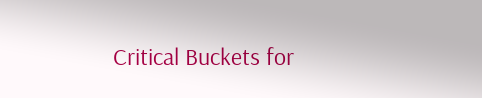Critical Buckets for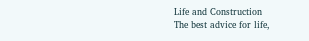Life and Construction
The best advice for life,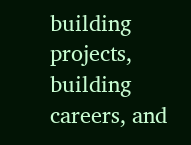building projects, building careers, and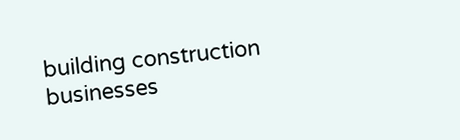building construction businesses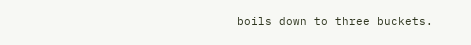boils down to three buckets.